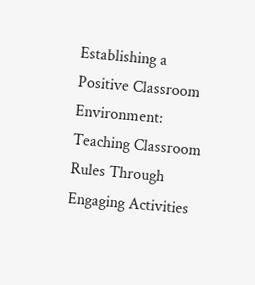Establishing a Positive Classroom Environment: Teaching Classroom Rules Through Engaging Activities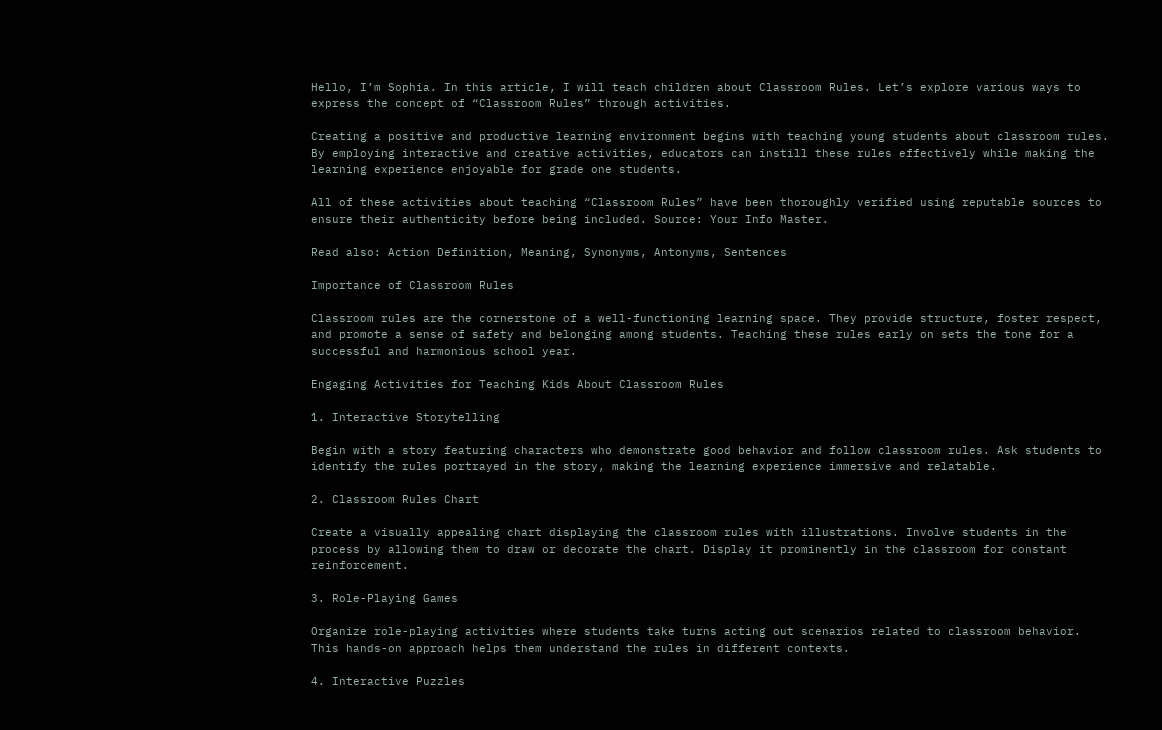Hello, I’m Sophia. In this article, I will teach children about Classroom Rules. Let’s explore various ways to express the concept of “Classroom Rules” through activities.

Creating a positive and productive learning environment begins with teaching young students about classroom rules. By employing interactive and creative activities, educators can instill these rules effectively while making the learning experience enjoyable for grade one students.

All of these activities about teaching “Classroom Rules” have been thoroughly verified using reputable sources to ensure their authenticity before being included. Source: Your Info Master.

Read also: Action Definition, Meaning, Synonyms, Antonyms, Sentences

Importance of Classroom Rules

Classroom rules are the cornerstone of a well-functioning learning space. They provide structure, foster respect, and promote a sense of safety and belonging among students. Teaching these rules early on sets the tone for a successful and harmonious school year.

Engaging Activities for Teaching Kids About Classroom Rules

1. Interactive Storytelling

Begin with a story featuring characters who demonstrate good behavior and follow classroom rules. Ask students to identify the rules portrayed in the story, making the learning experience immersive and relatable.

2. Classroom Rules Chart

Create a visually appealing chart displaying the classroom rules with illustrations. Involve students in the process by allowing them to draw or decorate the chart. Display it prominently in the classroom for constant reinforcement.

3. Role-Playing Games

Organize role-playing activities where students take turns acting out scenarios related to classroom behavior. This hands-on approach helps them understand the rules in different contexts.

4. Interactive Puzzles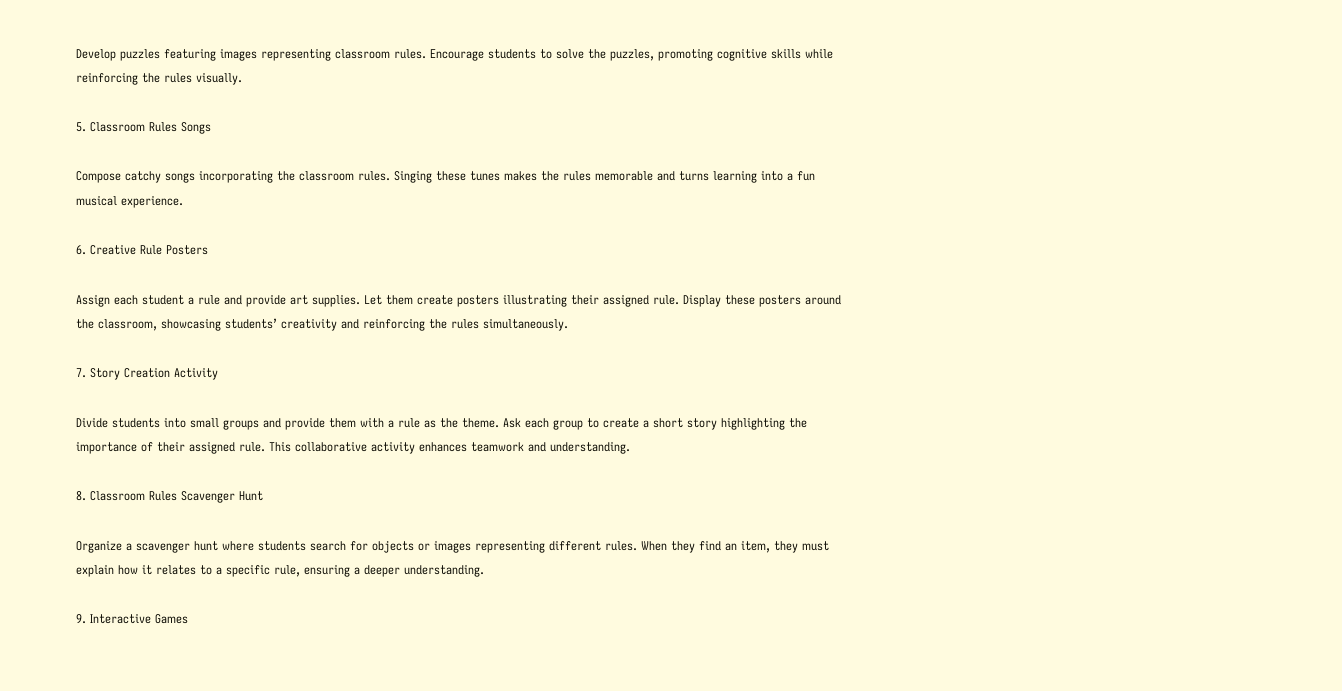Develop puzzles featuring images representing classroom rules. Encourage students to solve the puzzles, promoting cognitive skills while reinforcing the rules visually.

5. Classroom Rules Songs

Compose catchy songs incorporating the classroom rules. Singing these tunes makes the rules memorable and turns learning into a fun musical experience.

6. Creative Rule Posters

Assign each student a rule and provide art supplies. Let them create posters illustrating their assigned rule. Display these posters around the classroom, showcasing students’ creativity and reinforcing the rules simultaneously.

7. Story Creation Activity

Divide students into small groups and provide them with a rule as the theme. Ask each group to create a short story highlighting the importance of their assigned rule. This collaborative activity enhances teamwork and understanding.

8. Classroom Rules Scavenger Hunt

Organize a scavenger hunt where students search for objects or images representing different rules. When they find an item, they must explain how it relates to a specific rule, ensuring a deeper understanding.

9. Interactive Games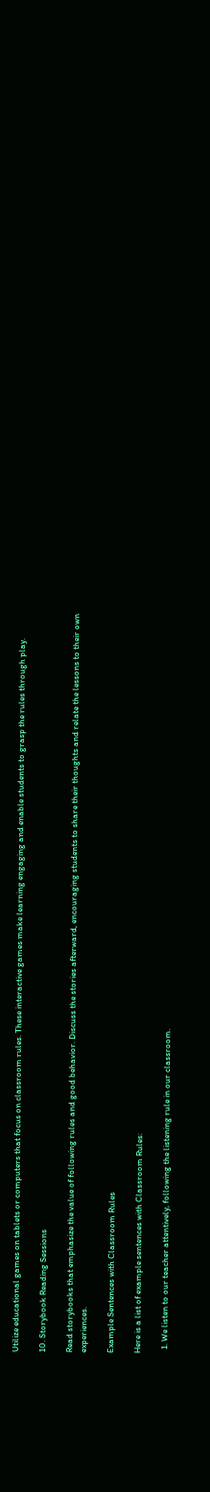Utilize educational games on tablets or computers that focus on classroom rules. These interactive games make learning engaging and enable students to grasp the rules through play.

10. Storybook Reading Sessions

Read storybooks that emphasize the value of following rules and good behavior. Discuss the stories afterward, encouraging students to share their thoughts and relate the lessons to their own experiences.

Example Sentences with Classroom Rules

Here is a list of example sentences with Classroom Rules:

  1. We listen to our teacher attentively, following the listening rule in our classroom.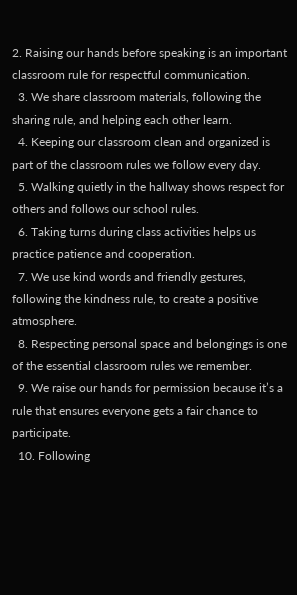2. Raising our hands before speaking is an important classroom rule for respectful communication.
  3. We share classroom materials, following the sharing rule, and helping each other learn.
  4. Keeping our classroom clean and organized is part of the classroom rules we follow every day.
  5. Walking quietly in the hallway shows respect for others and follows our school rules.
  6. Taking turns during class activities helps us practice patience and cooperation.
  7. We use kind words and friendly gestures, following the kindness rule, to create a positive atmosphere.
  8. Respecting personal space and belongings is one of the essential classroom rules we remember.
  9. We raise our hands for permission because it’s a rule that ensures everyone gets a fair chance to participate.
  10. Following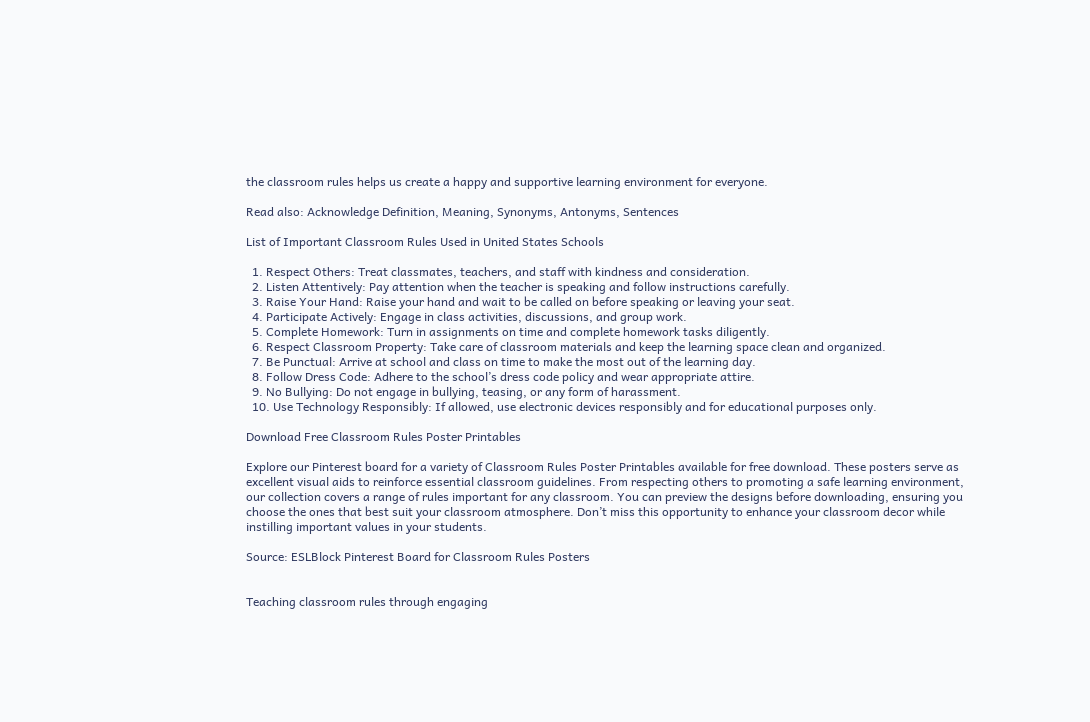the classroom rules helps us create a happy and supportive learning environment for everyone.

Read also: Acknowledge Definition, Meaning, Synonyms, Antonyms, Sentences

List of Important Classroom Rules Used in United States Schools

  1. Respect Others: Treat classmates, teachers, and staff with kindness and consideration.
  2. Listen Attentively: Pay attention when the teacher is speaking and follow instructions carefully.
  3. Raise Your Hand: Raise your hand and wait to be called on before speaking or leaving your seat.
  4. Participate Actively: Engage in class activities, discussions, and group work.
  5. Complete Homework: Turn in assignments on time and complete homework tasks diligently.
  6. Respect Classroom Property: Take care of classroom materials and keep the learning space clean and organized.
  7. Be Punctual: Arrive at school and class on time to make the most out of the learning day.
  8. Follow Dress Code: Adhere to the school’s dress code policy and wear appropriate attire.
  9. No Bullying: Do not engage in bullying, teasing, or any form of harassment.
  10. Use Technology Responsibly: If allowed, use electronic devices responsibly and for educational purposes only.

Download Free Classroom Rules Poster Printables

Explore our Pinterest board for a variety of Classroom Rules Poster Printables available for free download. These posters serve as excellent visual aids to reinforce essential classroom guidelines. From respecting others to promoting a safe learning environment, our collection covers a range of rules important for any classroom. You can preview the designs before downloading, ensuring you choose the ones that best suit your classroom atmosphere. Don’t miss this opportunity to enhance your classroom decor while instilling important values in your students.

Source: ESLBlock Pinterest Board for Classroom Rules Posters


Teaching classroom rules through engaging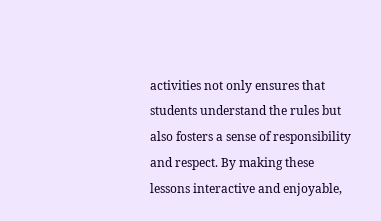activities not only ensures that students understand the rules but also fosters a sense of responsibility and respect. By making these lessons interactive and enjoyable,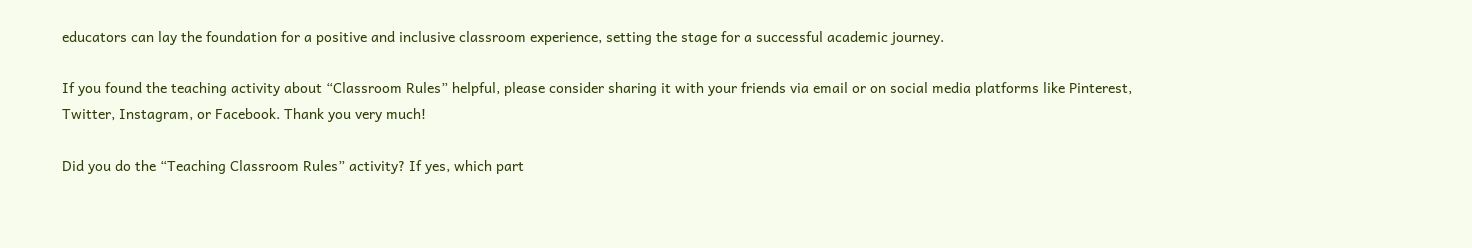educators can lay the foundation for a positive and inclusive classroom experience, setting the stage for a successful academic journey.

If you found the teaching activity about “Classroom Rules” helpful, please consider sharing it with your friends via email or on social media platforms like Pinterest, Twitter, Instagram, or Facebook. Thank you very much!

Did you do the “Teaching Classroom Rules” activity? If yes, which part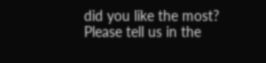did you like the most? Please tell us in the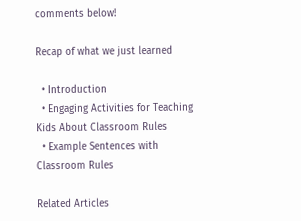comments below!

Recap of what we just learned

  • Introduction
  • Engaging Activities for Teaching Kids About Classroom Rules
  • Example Sentences with Classroom Rules

Related Articles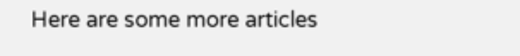Here are some more articles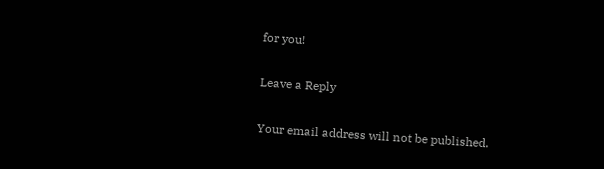for you!

Leave a Reply

Your email address will not be published.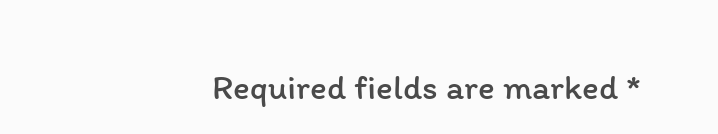Required fields are marked *